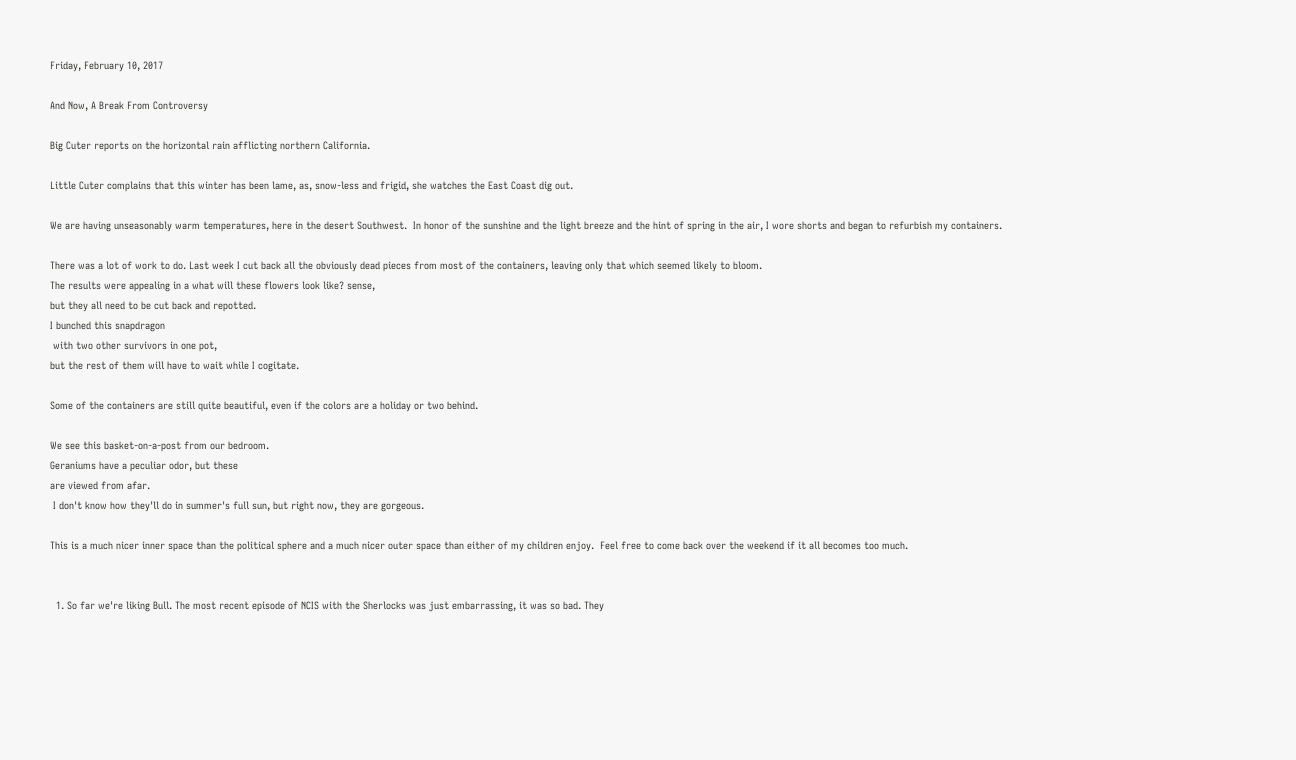Friday, February 10, 2017

And Now, A Break From Controversy

Big Cuter reports on the horizontal rain afflicting northern California.

Little Cuter complains that this winter has been lame, as, snow-less and frigid, she watches the East Coast dig out.

We are having unseasonably warm temperatures, here in the desert Southwest.  In honor of the sunshine and the light breeze and the hint of spring in the air, I wore shorts and began to refurbish my containers.

There was a lot of work to do. Last week I cut back all the obviously dead pieces from most of the containers, leaving only that which seemed likely to bloom.
The results were appealing in a what will these flowers look like? sense,
but they all need to be cut back and repotted.
I bunched this snapdragon
 with two other survivors in one pot,
but the rest of them will have to wait while I cogitate.

Some of the containers are still quite beautiful, even if the colors are a holiday or two behind.

We see this basket-on-a-post from our bedroom.
Geraniums have a peculiar odor, but these
are viewed from afar.
 I don't know how they'll do in summer's full sun, but right now, they are gorgeous.

This is a much nicer inner space than the political sphere and a much nicer outer space than either of my children enjoy.  Feel free to come back over the weekend if it all becomes too much.


  1. So far we're liking Bull. The most recent episode of NCIS with the Sherlocks was just embarrassing, it was so bad. They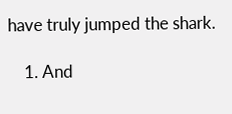have truly jumped the shark.

    1. And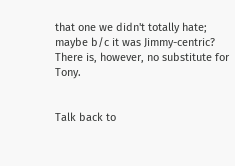that one we didn't totally hate; maybe b/c it was Jimmy-centric? There is, however, no substitute for Tony.


Talk back to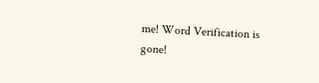me! Word Verification is gone!